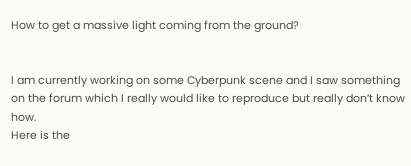How to get a massive light coming from the ground?


I am currently working on some Cyberpunk scene and I saw something on the forum which I really would like to reproduce but really don’t know how.
Here is the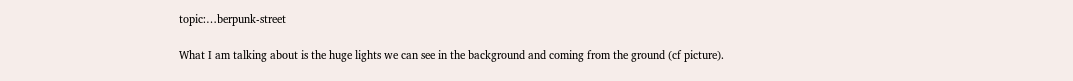topic:…berpunk-street

What I am talking about is the huge lights we can see in the background and coming from the ground (cf picture).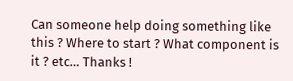Can someone help doing something like this ? Where to start ? What component is it ? etc… Thanks !